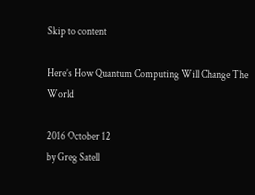Skip to content

Here’s How Quantum Computing Will Change The World

2016 October 12
by Greg Satell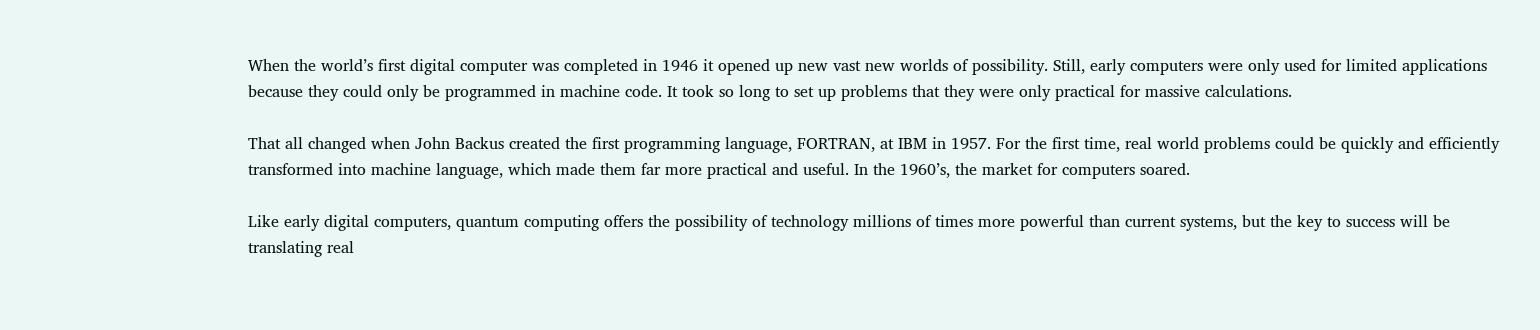When the world’s first digital computer was completed in 1946 it opened up new vast new worlds of possibility. Still, early computers were only used for limited applications because they could only be programmed in machine code. It took so long to set up problems that they were only practical for massive calculations.

That all changed when John Backus created the first programming language, FORTRAN, at IBM in 1957. For the first time, real world problems could be quickly and efficiently transformed into machine language, which made them far more practical and useful. In the 1960’s, the market for computers soared.

Like early digital computers, quantum computing offers the possibility of technology millions of times more powerful than current systems, but the key to success will be translating real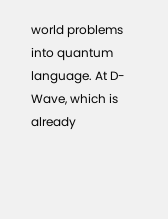world problems into quantum language. At D-Wave, which is already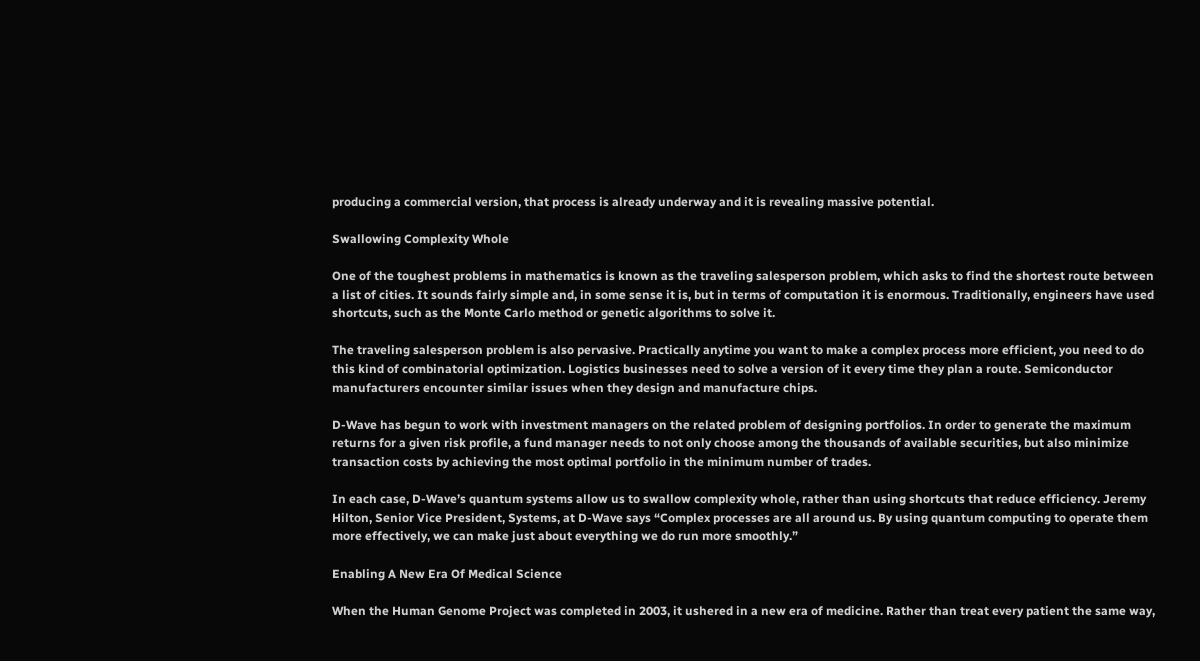producing a commercial version, that process is already underway and it is revealing massive potential.

Swallowing Complexity Whole

One of the toughest problems in mathematics is known as the traveling salesperson problem, which asks to find the shortest route between a list of cities. It sounds fairly simple and, in some sense it is, but in terms of computation it is enormous. Traditionally, engineers have used shortcuts, such as the Monte Carlo method or genetic algorithms to solve it.

The traveling salesperson problem is also pervasive. Practically anytime you want to make a complex process more efficient, you need to do this kind of combinatorial optimization. Logistics businesses need to solve a version of it every time they plan a route. Semiconductor manufacturers encounter similar issues when they design and manufacture chips.

D-Wave has begun to work with investment managers on the related problem of designing portfolios. In order to generate the maximum returns for a given risk profile, a fund manager needs to not only choose among the thousands of available securities, but also minimize transaction costs by achieving the most optimal portfolio in the minimum number of trades.

In each case, D-Wave’s quantum systems allow us to swallow complexity whole, rather than using shortcuts that reduce efficiency. Jeremy Hilton, Senior Vice President, Systems, at D-Wave says “Complex processes are all around us. By using quantum computing to operate them more effectively, we can make just about everything we do run more smoothly.”

Enabling A New Era Of Medical Science

When the Human Genome Project was completed in 2003, it ushered in a new era of medicine. Rather than treat every patient the same way,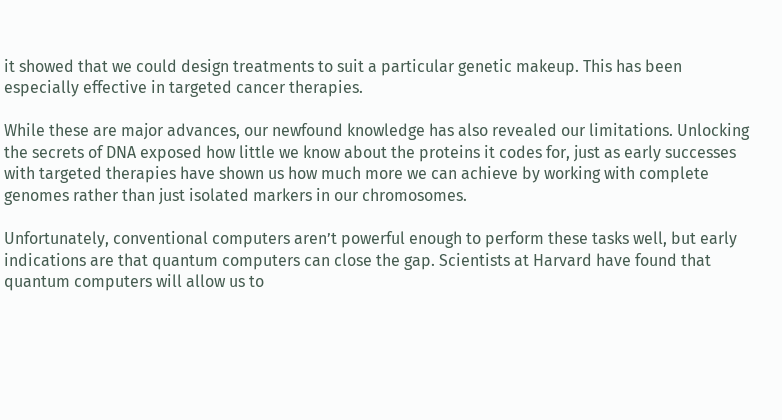it showed that we could design treatments to suit a particular genetic makeup. This has been especially effective in targeted cancer therapies.

While these are major advances, our newfound knowledge has also revealed our limitations. Unlocking the secrets of DNA exposed how little we know about the proteins it codes for, just as early successes with targeted therapies have shown us how much more we can achieve by working with complete genomes rather than just isolated markers in our chromosomes.

Unfortunately, conventional computers aren’t powerful enough to perform these tasks well, but early indications are that quantum computers can close the gap. Scientists at Harvard have found that quantum computers will allow us to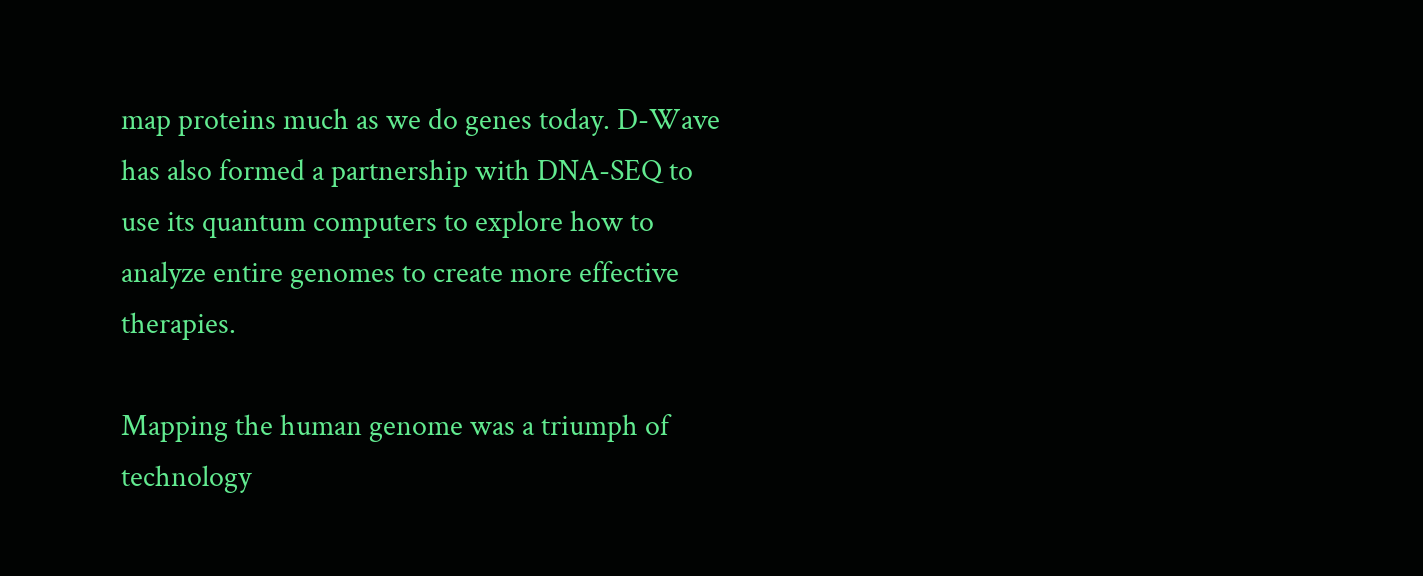map proteins much as we do genes today. D-Wave has also formed a partnership with DNA-SEQ to use its quantum computers to explore how to analyze entire genomes to create more effective therapies.

Mapping the human genome was a triumph of technology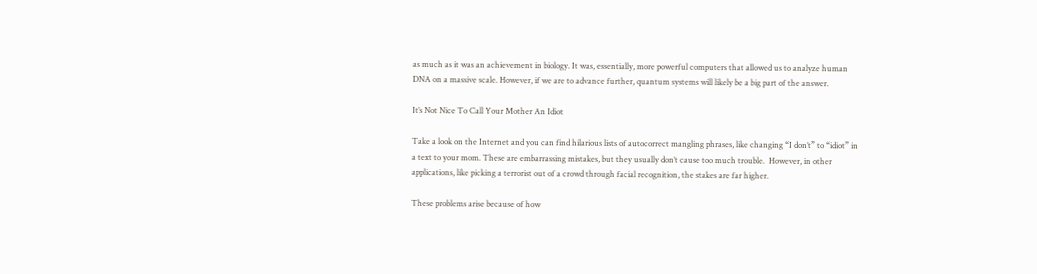as much as it was an achievement in biology. It was, essentially, more powerful computers that allowed us to analyze human DNA on a massive scale. However, if we are to advance further, quantum systems will likely be a big part of the answer.

It’s Not Nice To Call Your Mother An Idiot

Take a look on the Internet and you can find hilarious lists of autocorrect mangling phrases, like changing “I don’t” to “idiot” in a text to your mom. These are embarrassing mistakes, but they usually don’t cause too much trouble.  However, in other applications, like picking a terrorist out of a crowd through facial recognition, the stakes are far higher.

These problems arise because of how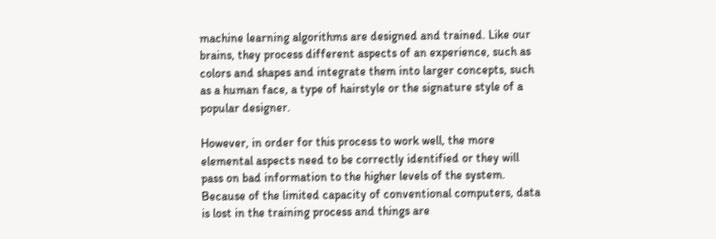machine learning algorithms are designed and trained. Like our brains, they process different aspects of an experience, such as colors and shapes and integrate them into larger concepts, such as a human face, a type of hairstyle or the signature style of a popular designer.

However, in order for this process to work well, the more elemental aspects need to be correctly identified or they will pass on bad information to the higher levels of the system. Because of the limited capacity of conventional computers, data is lost in the training process and things are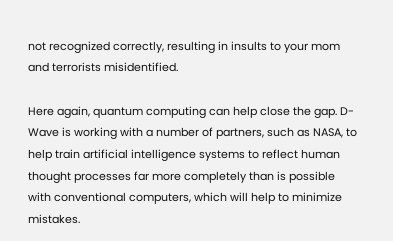not recognized correctly, resulting in insults to your mom and terrorists misidentified.

Here again, quantum computing can help close the gap. D-Wave is working with a number of partners, such as NASA, to help train artificial intelligence systems to reflect human thought processes far more completely than is possible with conventional computers, which will help to minimize mistakes.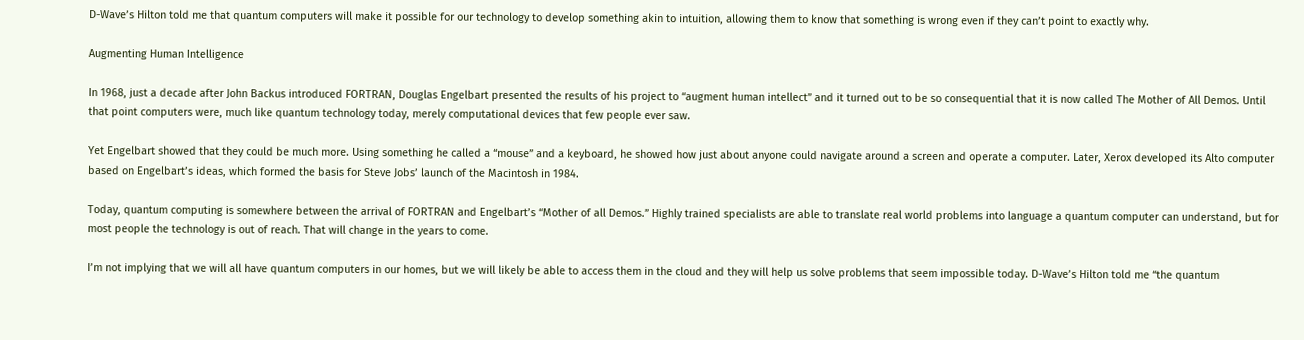D-Wave’s Hilton told me that quantum computers will make it possible for our technology to develop something akin to intuition, allowing them to know that something is wrong even if they can’t point to exactly why.

Augmenting Human Intelligence

In 1968, just a decade after John Backus introduced FORTRAN, Douglas Engelbart presented the results of his project to “augment human intellect” and it turned out to be so consequential that it is now called The Mother of All Demos. Until that point computers were, much like quantum technology today, merely computational devices that few people ever saw.

Yet Engelbart showed that they could be much more. Using something he called a “mouse” and a keyboard, he showed how just about anyone could navigate around a screen and operate a computer. Later, Xerox developed its Alto computer based on Engelbart’s ideas, which formed the basis for Steve Jobs’ launch of the Macintosh in 1984.

Today, quantum computing is somewhere between the arrival of FORTRAN and Engelbart’s “Mother of all Demos.” Highly trained specialists are able to translate real world problems into language a quantum computer can understand, but for most people the technology is out of reach. That will change in the years to come.

I’m not implying that we will all have quantum computers in our homes, but we will likely be able to access them in the cloud and they will help us solve problems that seem impossible today. D-Wave’s Hilton told me “the quantum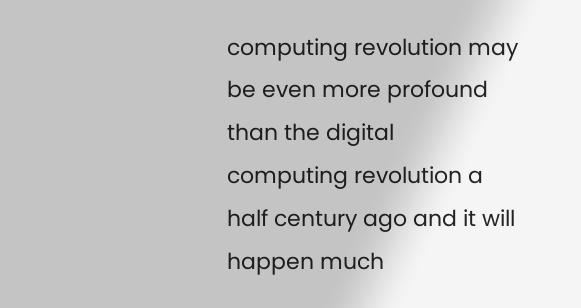computing revolution may be even more profound than the digital computing revolution a half century ago and it will happen much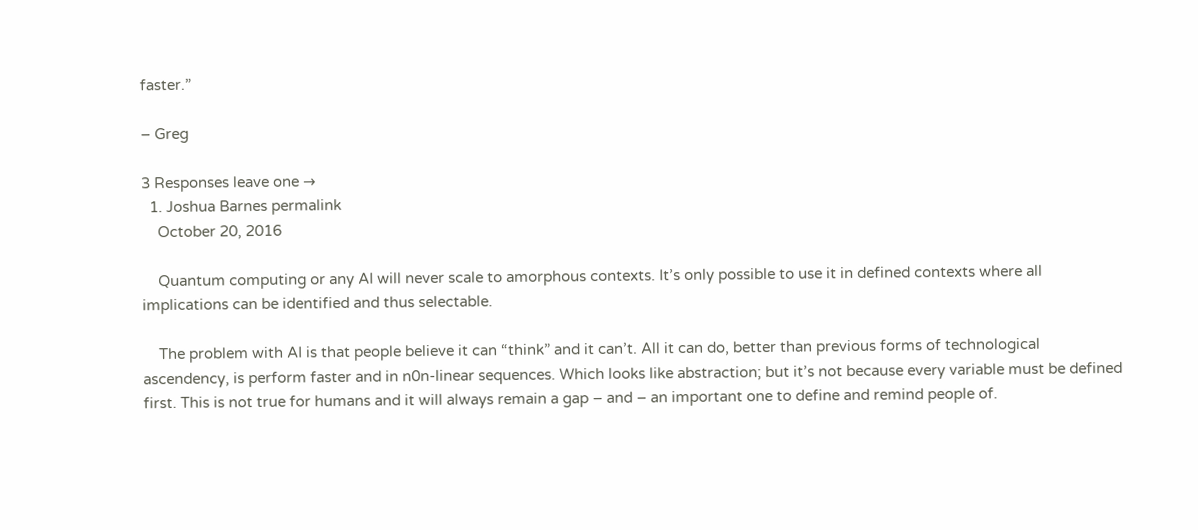faster.”

– Greg

3 Responses leave one →
  1. Joshua Barnes permalink
    October 20, 2016

    Quantum computing or any AI will never scale to amorphous contexts. It’s only possible to use it in defined contexts where all implications can be identified and thus selectable.

    The problem with AI is that people believe it can “think” and it can’t. All it can do, better than previous forms of technological ascendency, is perform faster and in n0n-linear sequences. Which looks like abstraction; but it’s not because every variable must be defined first. This is not true for humans and it will always remain a gap – and – an important one to define and remind people of.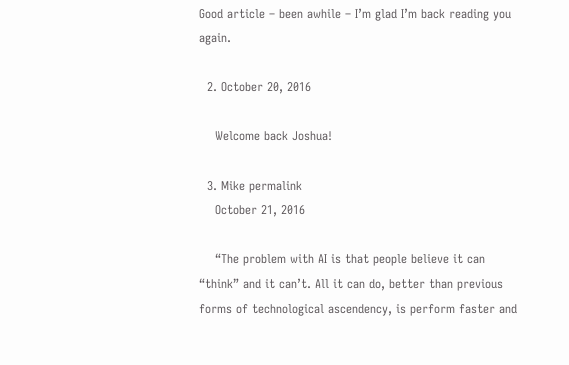Good article – been awhile – I’m glad I’m back reading you again.

  2. October 20, 2016

    Welcome back Joshua!

  3. Mike permalink
    October 21, 2016

    “The problem with AI is that people believe it can “think” and it can’t. All it can do, better than previous forms of technological ascendency, is perform faster and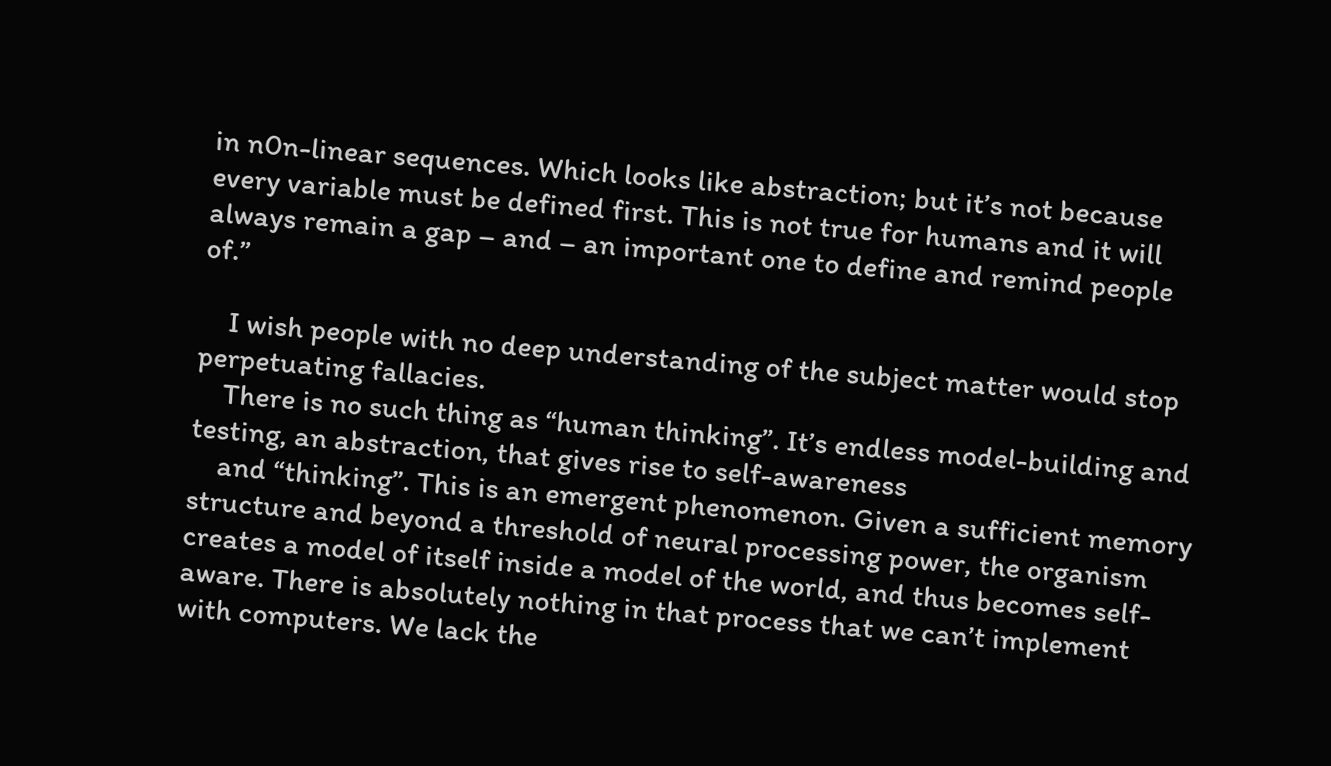in n0n-linear sequences. Which looks like abstraction; but it’s not because every variable must be defined first. This is not true for humans and it will always remain a gap – and – an important one to define and remind people of.”

    I wish people with no deep understanding of the subject matter would stop perpetuating fallacies.
    There is no such thing as “human thinking”. It’s endless model-building and testing, an abstraction, that gives rise to self-awareness
    and “thinking”. This is an emergent phenomenon. Given a sufficient memory structure and beyond a threshold of neural processing power, the organism creates a model of itself inside a model of the world, and thus becomes self-aware. There is absolutely nothing in that process that we can’t implement with computers. We lack the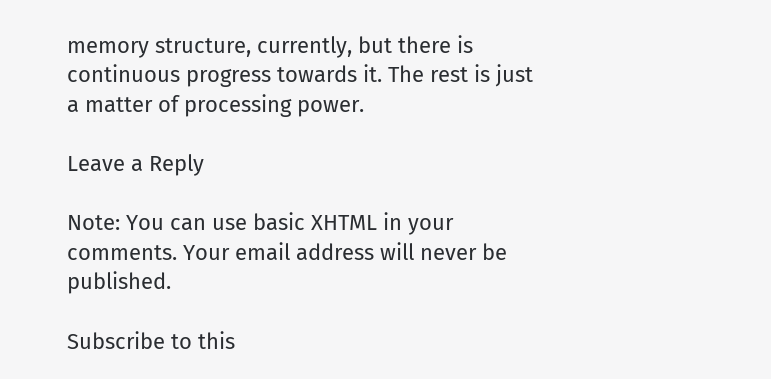memory structure, currently, but there is continuous progress towards it. The rest is just a matter of processing power.

Leave a Reply

Note: You can use basic XHTML in your comments. Your email address will never be published.

Subscribe to this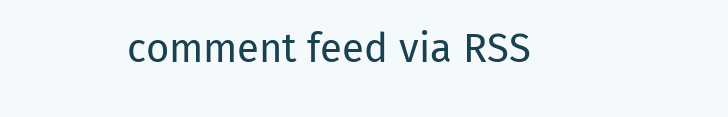comment feed via RSS